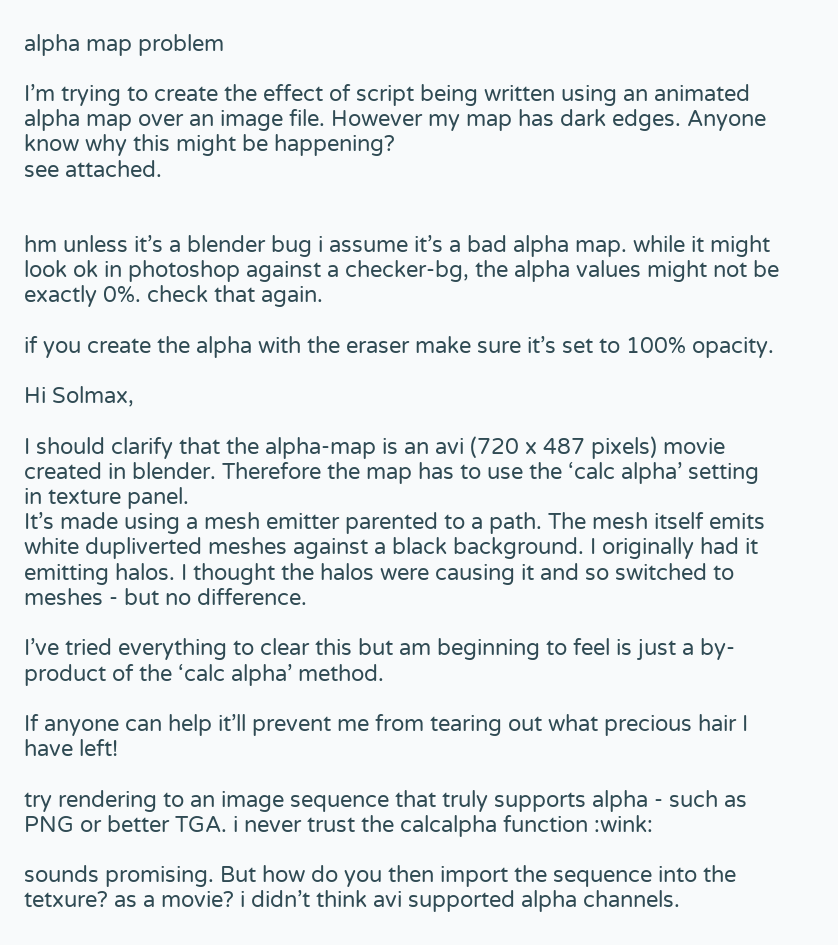alpha map problem

I’m trying to create the effect of script being written using an animated alpha map over an image file. However my map has dark edges. Anyone know why this might be happening?
see attached.


hm unless it’s a blender bug i assume it’s a bad alpha map. while it might look ok in photoshop against a checker-bg, the alpha values might not be exactly 0%. check that again.

if you create the alpha with the eraser make sure it’s set to 100% opacity.

Hi Solmax,

I should clarify that the alpha-map is an avi (720 x 487 pixels) movie created in blender. Therefore the map has to use the ‘calc alpha’ setting in texture panel.
It’s made using a mesh emitter parented to a path. The mesh itself emits white dupliverted meshes against a black background. I originally had it emitting halos. I thought the halos were causing it and so switched to meshes - but no difference.

I’ve tried everything to clear this but am beginning to feel is just a by-product of the ‘calc alpha’ method.

If anyone can help it’ll prevent me from tearing out what precious hair I have left!

try rendering to an image sequence that truly supports alpha - such as PNG or better TGA. i never trust the calcalpha function :wink:

sounds promising. But how do you then import the sequence into the tetxure? as a movie? i didn’t think avi supported alpha channels.